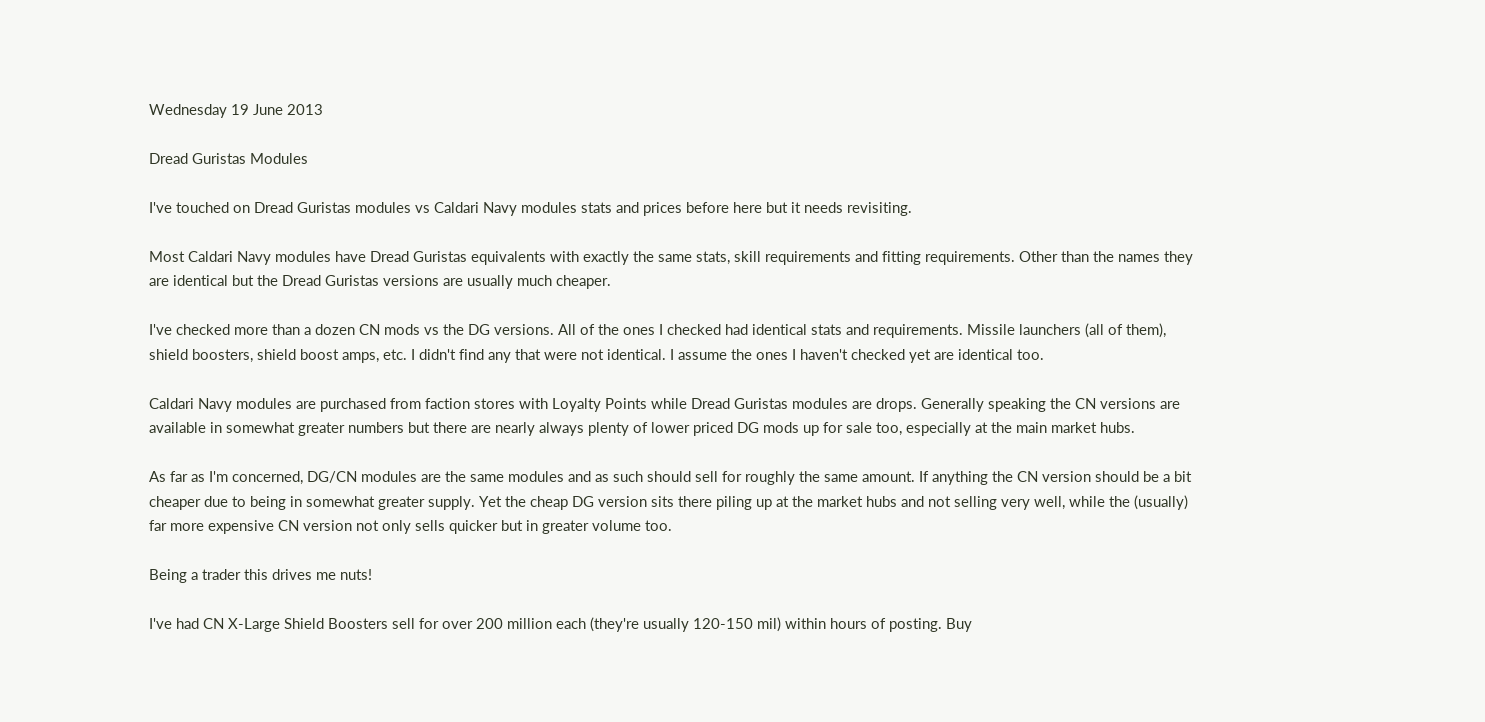Wednesday 19 June 2013

Dread Guristas Modules

I've touched on Dread Guristas modules vs Caldari Navy modules stats and prices before here but it needs revisiting.

Most Caldari Navy modules have Dread Guristas equivalents with exactly the same stats, skill requirements and fitting requirements. Other than the names they are identical but the Dread Guristas versions are usually much cheaper.

I've checked more than a dozen CN mods vs the DG versions. All of the ones I checked had identical stats and requirements. Missile launchers (all of them), shield boosters, shield boost amps, etc. I didn't find any that were not identical. I assume the ones I haven't checked yet are identical too.

Caldari Navy modules are purchased from faction stores with Loyalty Points while Dread Guristas modules are drops. Generally speaking the CN versions are available in somewhat greater numbers but there are nearly always plenty of lower priced DG mods up for sale too, especially at the main market hubs.

As far as I'm concerned, DG/CN modules are the same modules and as such should sell for roughly the same amount. If anything the CN version should be a bit cheaper due to being in somewhat greater supply. Yet the cheap DG version sits there piling up at the market hubs and not selling very well, while the (usually) far more expensive CN version not only sells quicker but in greater volume too.

Being a trader this drives me nuts!

I've had CN X-Large Shield Boosters sell for over 200 million each (they're usually 120-150 mil) within hours of posting. Buy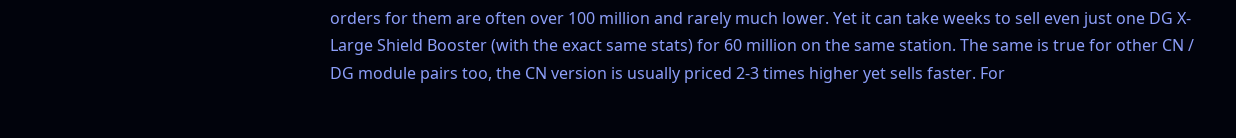orders for them are often over 100 million and rarely much lower. Yet it can take weeks to sell even just one DG X-Large Shield Booster (with the exact same stats) for 60 million on the same station. The same is true for other CN / DG module pairs too, the CN version is usually priced 2-3 times higher yet sells faster. For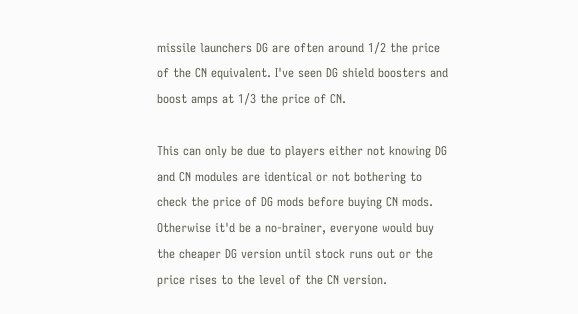missile launchers DG are often around 1/2 the price of the CN equivalent. I've seen DG shield boosters and boost amps at 1/3 the price of CN.

This can only be due to players either not knowing DG and CN modules are identical or not bothering to check the price of DG mods before buying CN mods. Otherwise it'd be a no-brainer, everyone would buy the cheaper DG version until stock runs out or the price rises to the level of the CN version.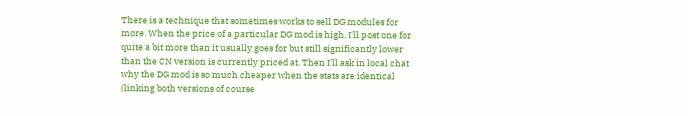There is a technique that sometimes works to sell DG modules for more. When the price of a particular DG mod is high, I'll post one for quite a bit more than it usually goes for but still significantly lower than the CN version is currently priced at. Then I'll ask in local chat why the DG mod is so much cheaper when the stats are identical (linking both versions of course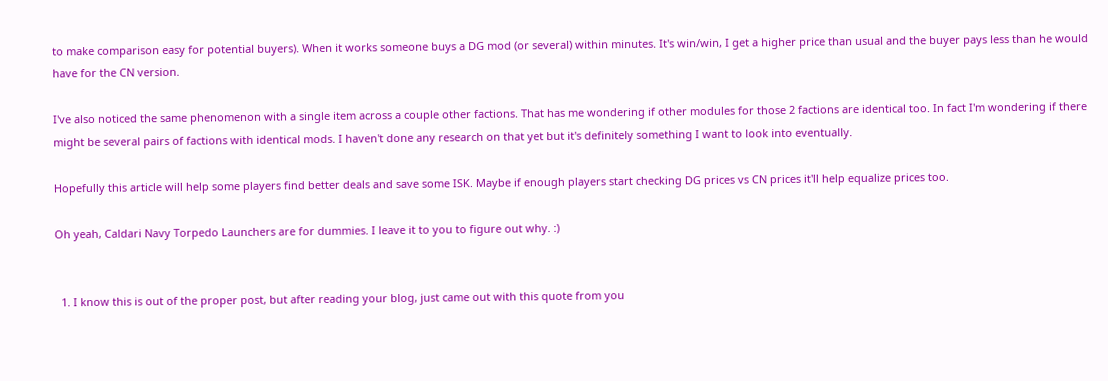to make comparison easy for potential buyers). When it works someone buys a DG mod (or several) within minutes. It's win/win, I get a higher price than usual and the buyer pays less than he would have for the CN version.

I've also noticed the same phenomenon with a single item across a couple other factions. That has me wondering if other modules for those 2 factions are identical too. In fact I'm wondering if there might be several pairs of factions with identical mods. I haven't done any research on that yet but it's definitely something I want to look into eventually.

Hopefully this article will help some players find better deals and save some ISK. Maybe if enough players start checking DG prices vs CN prices it'll help equalize prices too.

Oh yeah, Caldari Navy Torpedo Launchers are for dummies. I leave it to you to figure out why. :)


  1. I know this is out of the proper post, but after reading your blog, just came out with this quote from you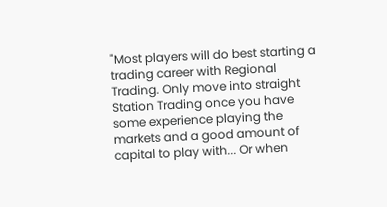"Most players will do best starting a trading career with Regional Trading. Only move into straight Station Trading once you have some experience playing the markets and a good amount of capital to play with... Or when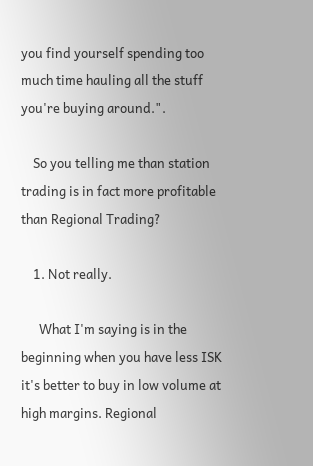you find yourself spending too much time hauling all the stuff you're buying around.".

    So you telling me than station trading is in fact more profitable than Regional Trading?

    1. Not really.

      What I'm saying is in the beginning when you have less ISK it's better to buy in low volume at high margins. Regional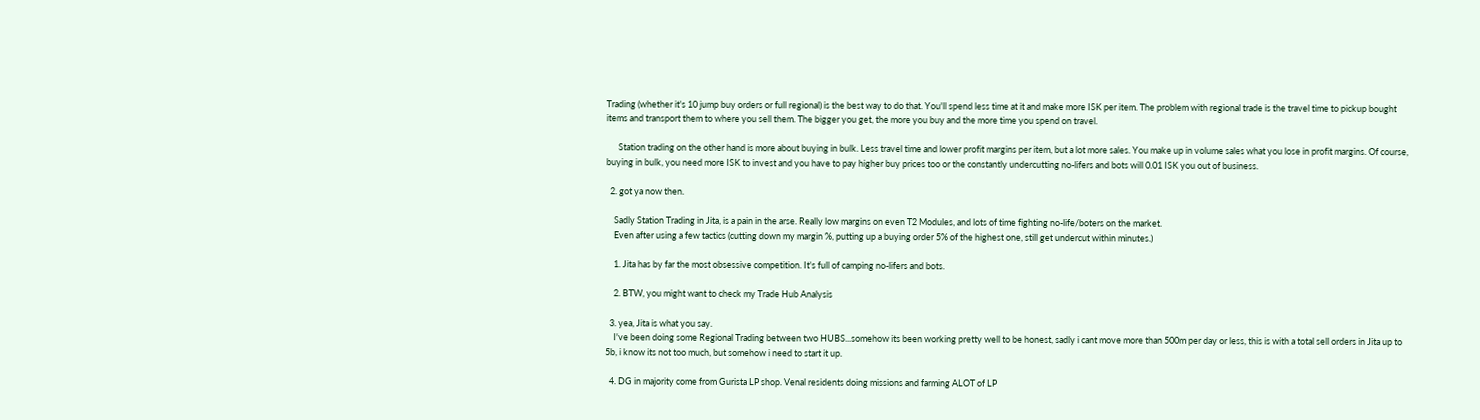Trading (whether it's 10 jump buy orders or full regional) is the best way to do that. You'll spend less time at it and make more ISK per item. The problem with regional trade is the travel time to pickup bought items and transport them to where you sell them. The bigger you get, the more you buy and the more time you spend on travel.

      Station trading on the other hand is more about buying in bulk. Less travel time and lower profit margins per item, but a lot more sales. You make up in volume sales what you lose in profit margins. Of course, buying in bulk, you need more ISK to invest and you have to pay higher buy prices too or the constantly undercutting no-lifers and bots will 0.01 ISK you out of business.

  2. got ya now then.

    Sadly Station Trading in Jita, is a pain in the arse. Really low margins on even T2 Modules, and lots of time fighting no-life/boters on the market.
    Even after using a few tactics (cutting down my margin %, putting up a buying order 5% of the highest one, still get undercut within minutes.)

    1. Jita has by far the most obsessive competition. It's full of camping no-lifers and bots.

    2. BTW, you might want to check my Trade Hub Analysis

  3. yea, Jita is what you say.
    I've been doing some Regional Trading between two HUBS...somehow its been working pretty well to be honest, sadly i cant move more than 500m per day or less, this is with a total sell orders in Jita up to 5b, i know its not too much, but somehow i need to start it up.

  4. DG in majority come from Gurista LP shop. Venal residents doing missions and farming ALOT of LP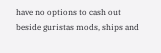have no options to cash out beside guristas mods, ships and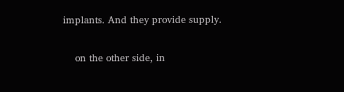implants. And they provide supply.

    on the other side, in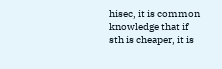hisec, it is common knowledge that if sth is cheaper, it is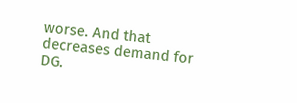worse. And that decreases demand for DG.